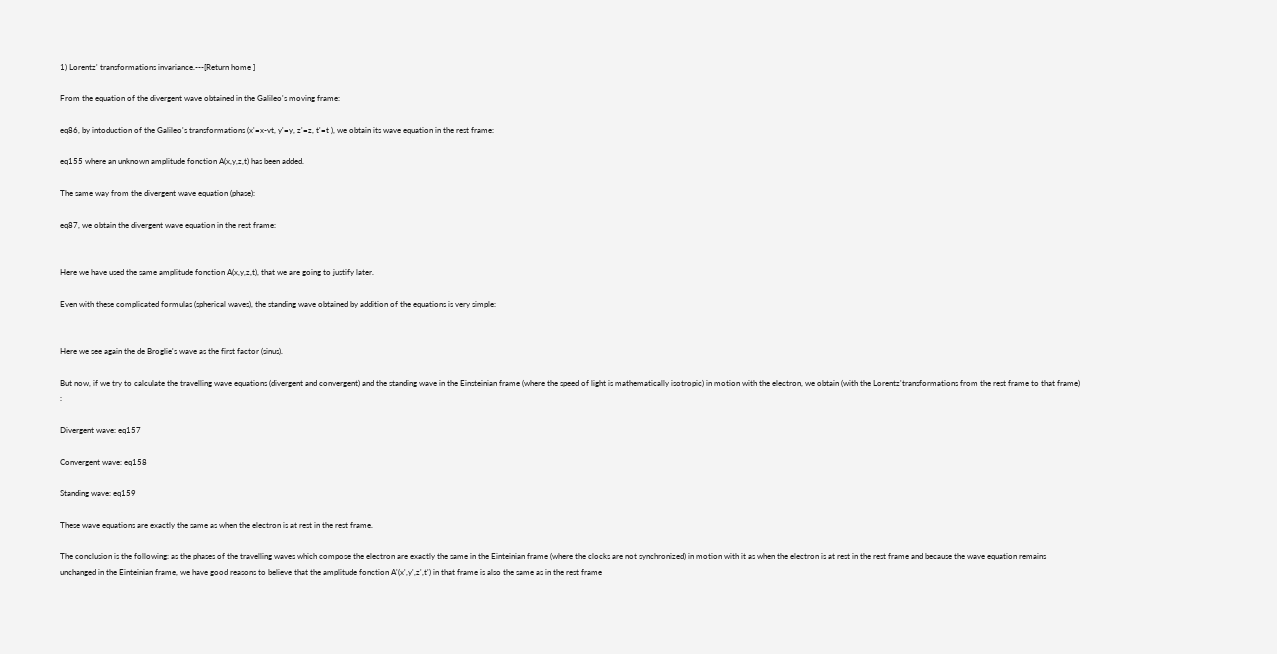1) Lorentz' transformations invariance.---[Return home ]

From the equation of the divergent wave obtained in the Galileo's moving frame:

eq86, by intoduction of the Galileo's transformations (x'=x-vt, y'=y, z'=z, t'=t ), we obtain its wave equation in the rest frame:

eq155 where an unknown amplitude fonction A(x,y,z,t) has been added.

The same way from the divergent wave equation (phase):

eq87, we obtain the divergent wave equation in the rest frame:


Here we have used the same amplitude fonction A(x,y,z,t), that we are going to justify later.

Even with these complicated formulas (spherical waves), the standing wave obtained by addition of the equations is very simple:


Here we see again the de Broglie's wave as the first factor (sinus).

But now, if we try to calculate the travelling wave equations (divergent and convergent) and the standing wave in the Einsteinian frame (where the speed of light is mathematically isotropic) in motion with the electron, we obtain (with the Lorentz'transformations from the rest frame to that frame) :

Divergent wave: eq157

Convergent wave: eq158

Standing wave: eq159

These wave equations are exactly the same as when the electron is at rest in the rest frame.

The conclusion is the following: as the phases of the travelling waves which compose the electron are exactly the same in the Einteinian frame (where the clocks are not synchronized) in motion with it as when the electron is at rest in the rest frame and because the wave equation remains unchanged in the Einteinian frame, we have good reasons to believe that the amplitude fonction A'(x',y',z',t') in that frame is also the same as in the rest frame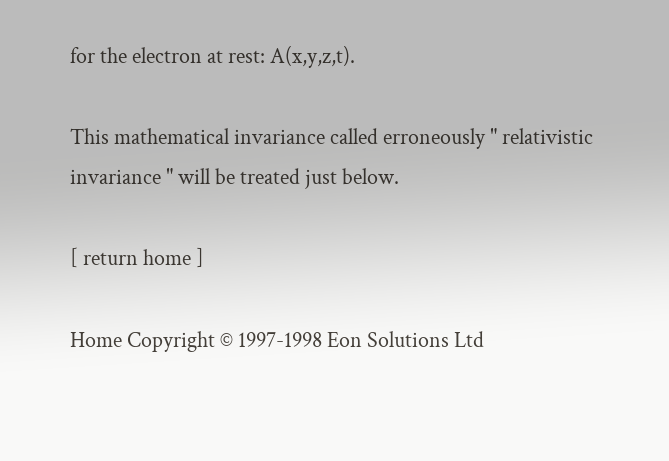for the electron at rest: A(x,y,z,t).

This mathematical invariance called erroneously " relativistic invariance " will be treated just below.

[ return home ]

Home Copyright © 1997-1998 Eon Solutions Ltd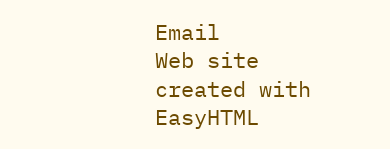Email
Web site created with EasyHTML